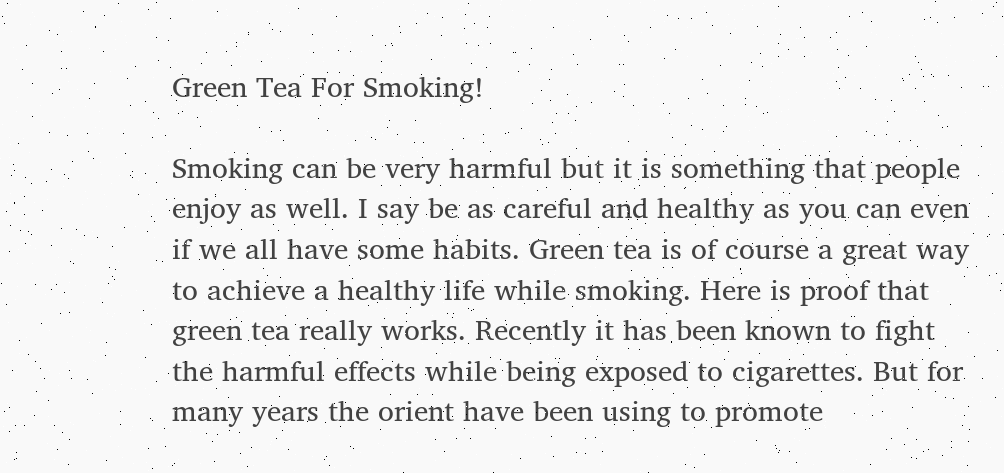Green Tea For Smoking!

Smoking can be very harmful but it is something that people enjoy as well. I say be as careful and healthy as you can even if we all have some habits. Green tea is of course a great way to achieve a healthy life while smoking. Here is proof that green tea really works. Recently it has been known to fight the harmful effects while being exposed to cigarettes. But for many years the orient have been using to promote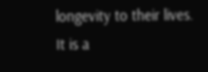longevity to their lives. It is a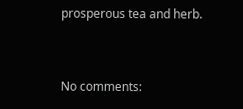prosperous tea and herb.


No comments: